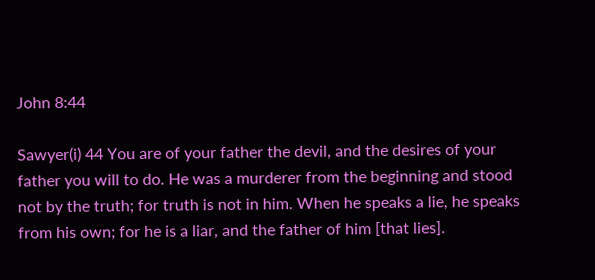John 8:44

Sawyer(i) 44 You are of your father the devil, and the desires of your father you will to do. He was a murderer from the beginning and stood not by the truth; for truth is not in him. When he speaks a lie, he speaks from his own; for he is a liar, and the father of him [that lies].